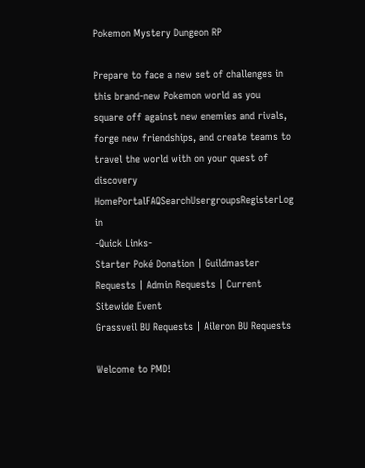Pokemon Mystery Dungeon RP

Prepare to face a new set of challenges in this brand-new Pokemon world as you square off against new enemies and rivals, forge new friendships, and create teams to travel the world with on your quest of discovery
HomePortalFAQSearchUsergroupsRegisterLog in
-Quick Links-
Starter Poké Donation | Guildmaster Requests | Admin Requests | Current Sitewide Event
Grassveil BU Requests | Aileron BU Requests

Welcome to PMD!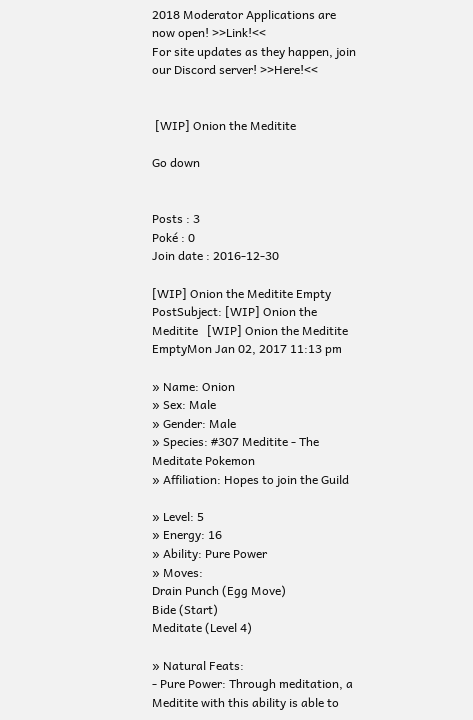2018 Moderator Applications are now open! >>Link!<<
For site updates as they happen, join our Discord server! >>Here!<<


 [WIP] Onion the Meditite

Go down


Posts : 3
Poké : 0
Join date : 2016-12-30

[WIP] Onion the Meditite Empty
PostSubject: [WIP] Onion the Meditite   [WIP] Onion the Meditite EmptyMon Jan 02, 2017 11:13 pm

» Name: Onion
» Sex: Male
» Gender: Male
» Species: #307 Meditite - The Meditate Pokemon
» Affiliation: Hopes to join the Guild

» Level: 5
» Energy: 16
» Ability: Pure Power
» Moves:
Drain Punch (Egg Move)
Bide (Start)
Meditate (Level 4)

» Natural Feats:
- Pure Power: Through meditation, a Meditite with this ability is able to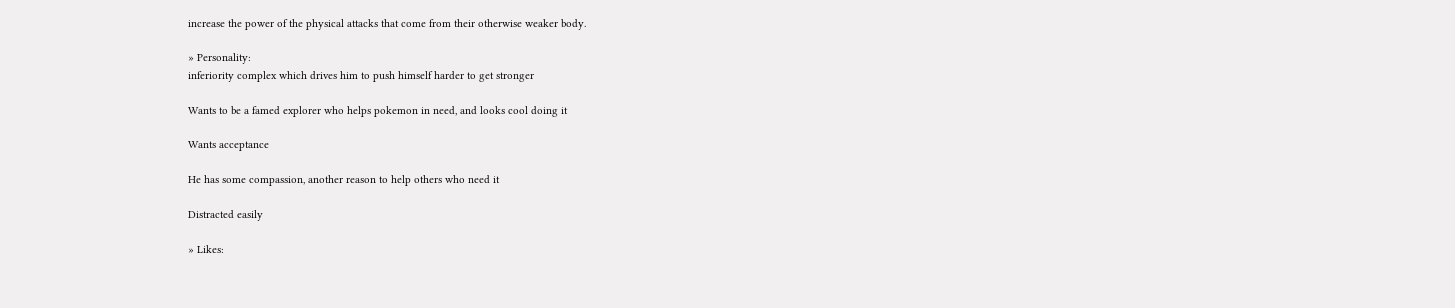increase the power of the physical attacks that come from their otherwise weaker body.

» Personality:
inferiority complex which drives him to push himself harder to get stronger

Wants to be a famed explorer who helps pokemon in need, and looks cool doing it

Wants acceptance

He has some compassion, another reason to help others who need it

Distracted easily

» Likes: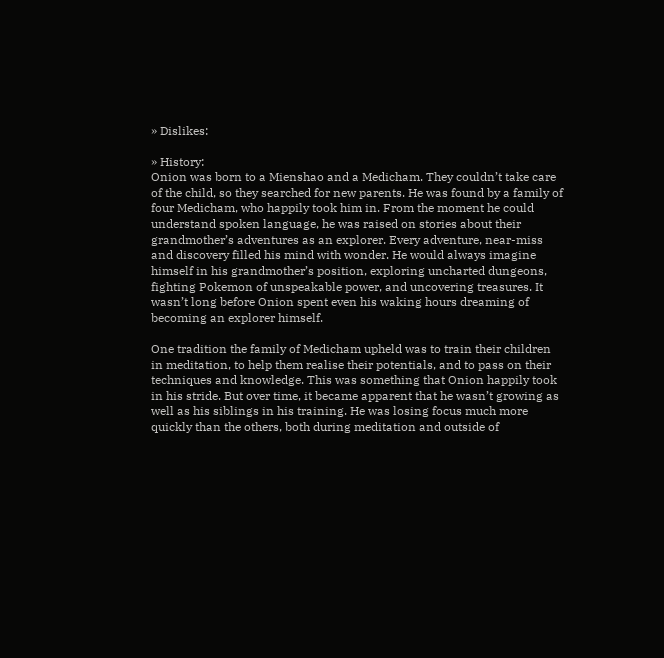» Dislikes:

» History:
Onion was born to a Mienshao and a Medicham. They couldn’t take care of the child, so they searched for new parents. He was found by a family of four Medicham, who happily took him in. From the moment he could understand spoken language, he was raised on stories about their grandmother’s adventures as an explorer. Every adventure, near-miss and discovery filled his mind with wonder. He would always imagine himself in his grandmother’s position, exploring uncharted dungeons, fighting Pokemon of unspeakable power, and uncovering treasures. It wasn’t long before Onion spent even his waking hours dreaming of becoming an explorer himself.

One tradition the family of Medicham upheld was to train their children in meditation, to help them realise their potentials, and to pass on their techniques and knowledge. This was something that Onion happily took in his stride. But over time, it became apparent that he wasn’t growing as well as his siblings in his training. He was losing focus much more quickly than the others, both during meditation and outside of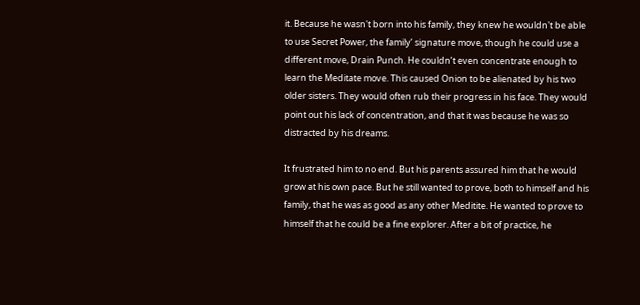it. Because he wasn't born into his family, they knew he wouldn't be able to use Secret Power, the family’ signature move, though he could use a different move, Drain Punch. He couldn’t even concentrate enough to learn the Meditate move. This caused Onion to be alienated by his two older sisters. They would often rub their progress in his face. They would point out his lack of concentration, and that it was because he was so distracted by his dreams.

It frustrated him to no end. But his parents assured him that he would grow at his own pace. But he still wanted to prove, both to himself and his family, that he was as good as any other Meditite. He wanted to prove to himself that he could be a fine explorer. After a bit of practice, he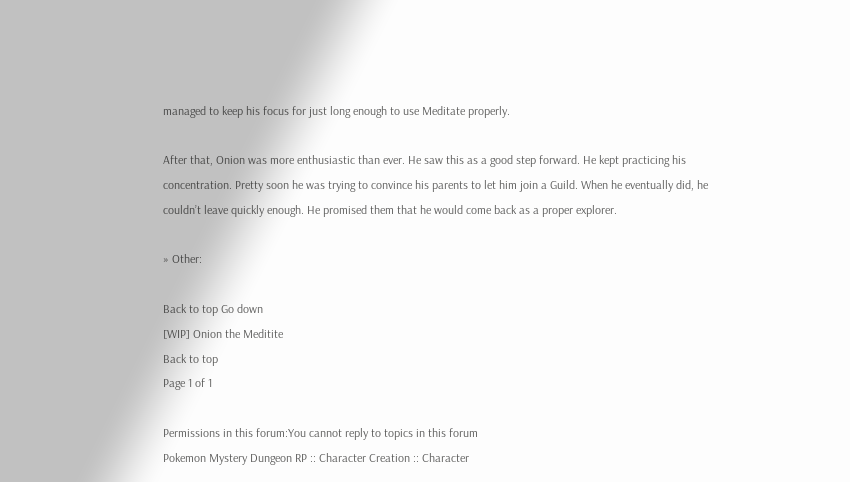managed to keep his focus for just long enough to use Meditate properly.

After that, Onion was more enthusiastic than ever. He saw this as a good step forward. He kept practicing his concentration. Pretty soon he was trying to convince his parents to let him join a Guild. When he eventually did, he couldn’t leave quickly enough. He promised them that he would come back as a proper explorer.

» Other:

Back to top Go down
[WIP] Onion the Meditite
Back to top
Page 1 of 1

Permissions in this forum:You cannot reply to topics in this forum
Pokemon Mystery Dungeon RP :: Character Creation :: Character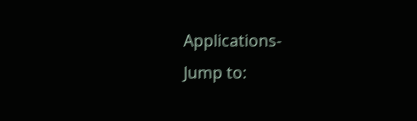Applications-
Jump to: